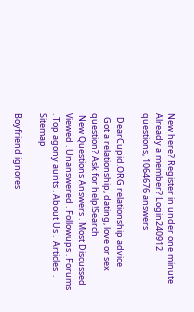New here? Register in under one minute   Already a member? Login240912 questions, 1064676 answers

  DearCupid.ORG relationship advice
  Got a relationship, dating, love or sex question? Ask for help!Search
 New Questions Answers . Most Discussed Viewed . Unanswered . Followups . Forums . Top agony aunts . About Us .  Articles  . Sitemap

Boyfriend ignores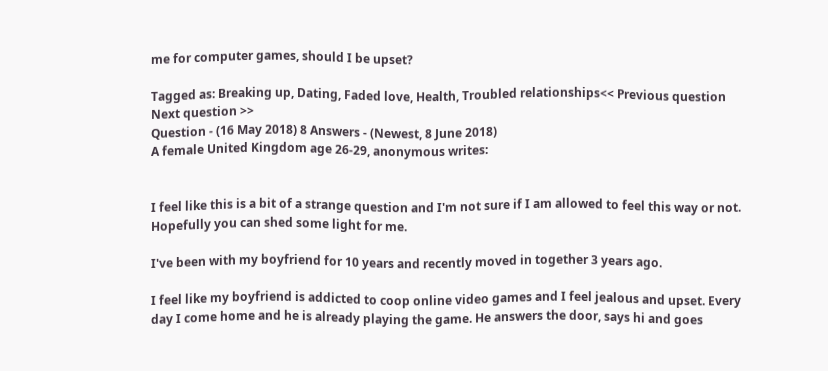me for computer games, should I be upset?

Tagged as: Breaking up, Dating, Faded love, Health, Troubled relationships<< Previous question   Next question >>
Question - (16 May 2018) 8 Answers - (Newest, 8 June 2018)
A female United Kingdom age 26-29, anonymous writes:


I feel like this is a bit of a strange question and I'm not sure if I am allowed to feel this way or not. Hopefully you can shed some light for me.

I've been with my boyfriend for 10 years and recently moved in together 3 years ago.

I feel like my boyfriend is addicted to coop online video games and I feel jealous and upset. Every day I come home and he is already playing the game. He answers the door, says hi and goes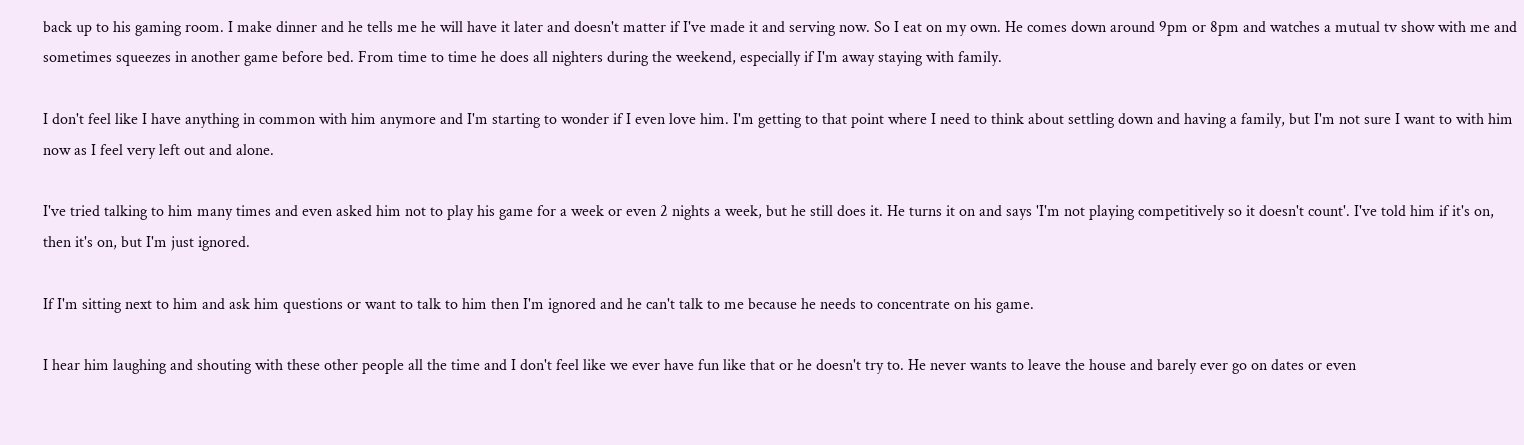back up to his gaming room. I make dinner and he tells me he will have it later and doesn't matter if I've made it and serving now. So I eat on my own. He comes down around 9pm or 8pm and watches a mutual tv show with me and sometimes squeezes in another game before bed. From time to time he does all nighters during the weekend, especially if I'm away staying with family.

I don't feel like I have anything in common with him anymore and I'm starting to wonder if I even love him. I'm getting to that point where I need to think about settling down and having a family, but I'm not sure I want to with him now as I feel very left out and alone.

I've tried talking to him many times and even asked him not to play his game for a week or even 2 nights a week, but he still does it. He turns it on and says 'I'm not playing competitively so it doesn't count'. I've told him if it's on, then it's on, but I'm just ignored.

If I'm sitting next to him and ask him questions or want to talk to him then I'm ignored and he can't talk to me because he needs to concentrate on his game.

I hear him laughing and shouting with these other people all the time and I don't feel like we ever have fun like that or he doesn't try to. He never wants to leave the house and barely ever go on dates or even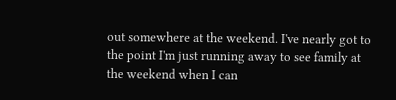out somewhere at the weekend. I've nearly got to the point I'm just running away to see family at the weekend when I can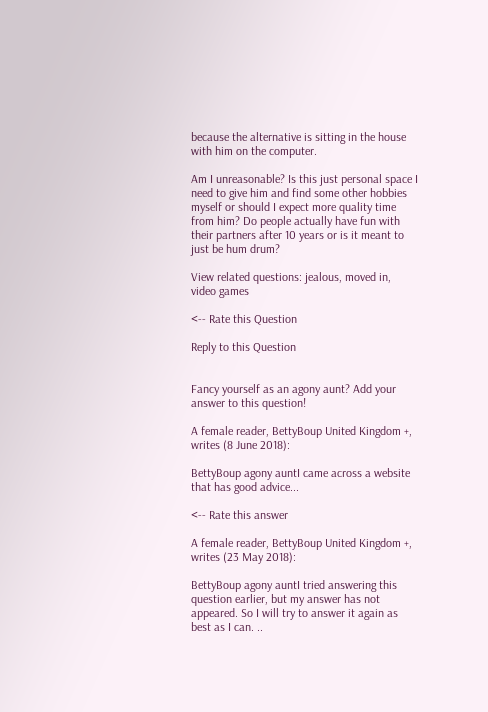because the alternative is sitting in the house with him on the computer.

Am I unreasonable? Is this just personal space I need to give him and find some other hobbies myself or should I expect more quality time from him? Do people actually have fun with their partners after 10 years or is it meant to just be hum drum?

View related questions: jealous, moved in, video games

<-- Rate this Question

Reply to this Question


Fancy yourself as an agony aunt? Add your answer to this question!

A female reader, BettyBoup United Kingdom +, writes (8 June 2018):

BettyBoup agony auntI came across a website that has good advice...

<-- Rate this answer

A female reader, BettyBoup United Kingdom +, writes (23 May 2018):

BettyBoup agony auntI tried answering this question earlier, but my answer has not appeared. So I will try to answer it again as best as I can. ..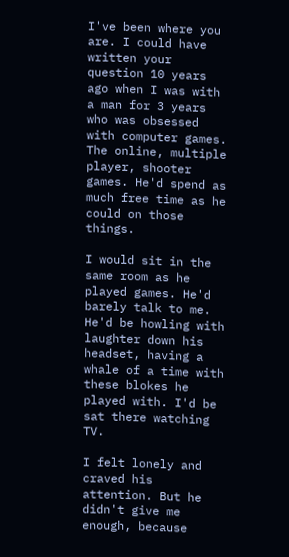I've been where you are. I could have written your question 10 years ago when I was with a man for 3 years who was obsessed with computer games. The online, multiple player, shooter games. He'd spend as much free time as he could on those things.

I would sit in the same room as he played games. He'd barely talk to me. He'd be howling with laughter down his headset, having a whale of a time with these blokes he played with. I'd be sat there watching TV.

I felt lonely and craved his attention. But he didn't give me enough, because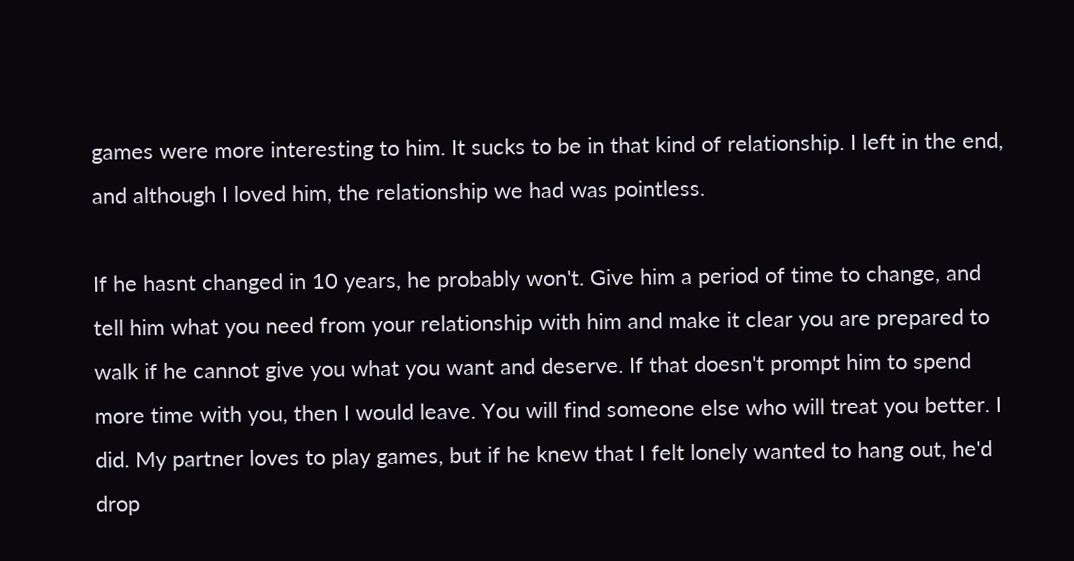games were more interesting to him. It sucks to be in that kind of relationship. I left in the end, and although I loved him, the relationship we had was pointless.

If he hasnt changed in 10 years, he probably won't. Give him a period of time to change, and tell him what you need from your relationship with him and make it clear you are prepared to walk if he cannot give you what you want and deserve. If that doesn't prompt him to spend more time with you, then I would leave. You will find someone else who will treat you better. I did. My partner loves to play games, but if he knew that I felt lonely wanted to hang out, he'd drop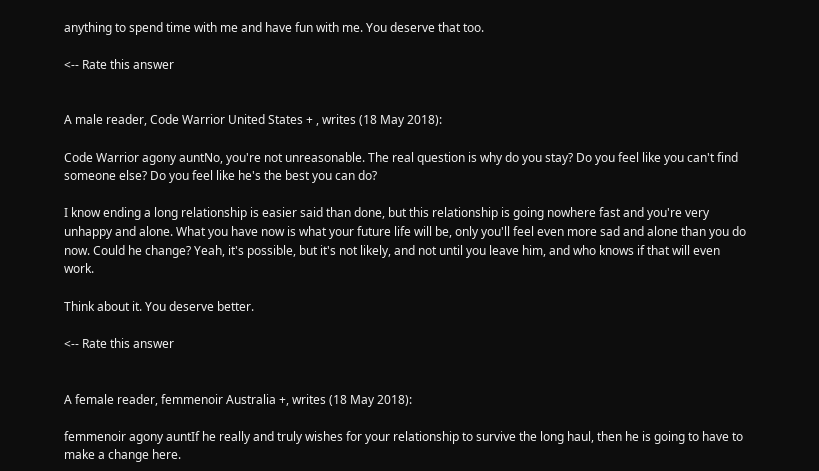anything to spend time with me and have fun with me. You deserve that too.

<-- Rate this answer


A male reader, Code Warrior United States + , writes (18 May 2018):

Code Warrior agony auntNo, you're not unreasonable. The real question is why do you stay? Do you feel like you can't find someone else? Do you feel like he's the best you can do?

I know ending a long relationship is easier said than done, but this relationship is going nowhere fast and you're very unhappy and alone. What you have now is what your future life will be, only you'll feel even more sad and alone than you do now. Could he change? Yeah, it's possible, but it's not likely, and not until you leave him, and who knows if that will even work.

Think about it. You deserve better.

<-- Rate this answer


A female reader, femmenoir Australia +, writes (18 May 2018):

femmenoir agony auntIf he really and truly wishes for your relationship to survive the long haul, then he is going to have to make a change here.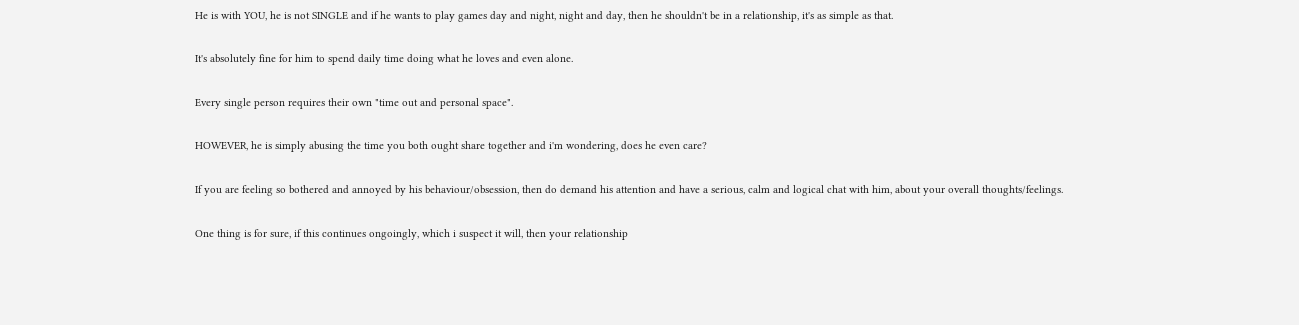He is with YOU, he is not SINGLE and if he wants to play games day and night, night and day, then he shouldn't be in a relationship, it's as simple as that.

It's absolutely fine for him to spend daily time doing what he loves and even alone.

Every single person requires their own "time out and personal space".

HOWEVER, he is simply abusing the time you both ought share together and i'm wondering, does he even care?

If you are feeling so bothered and annoyed by his behaviour/obsession, then do demand his attention and have a serious, calm and logical chat with him, about your overall thoughts/feelings.

One thing is for sure, if this continues ongoingly, which i suspect it will, then your relationship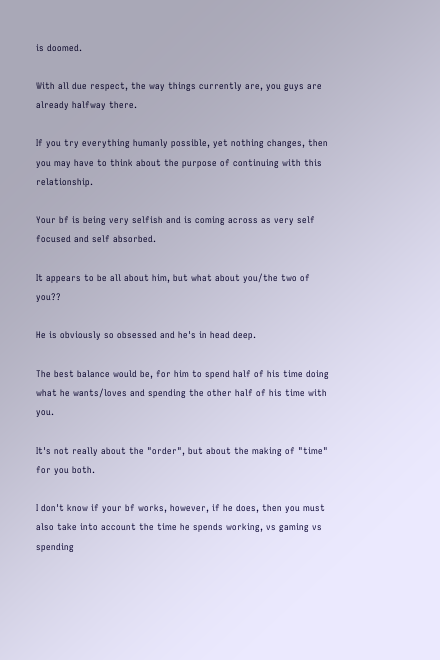is doomed.

With all due respect, the way things currently are, you guys are already halfway there.

If you try everything humanly possible, yet nothing changes, then you may have to think about the purpose of continuing with this relationship.

Your bf is being very selfish and is coming across as very self focused and self absorbed.

It appears to be all about him, but what about you/the two of you??

He is obviously so obsessed and he's in head deep.

The best balance would be, for him to spend half of his time doing what he wants/loves and spending the other half of his time with you.

It's not really about the "order", but about the making of "time" for you both.

I don't know if your bf works, however, if he does, then you must also take into account the time he spends working, vs gaming vs spending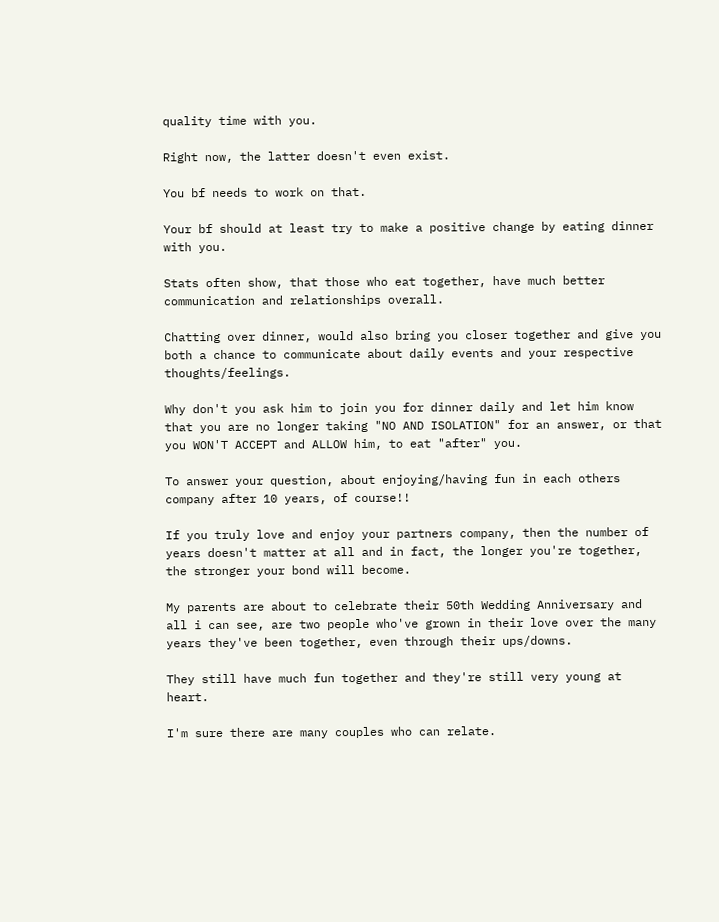quality time with you.

Right now, the latter doesn't even exist.

You bf needs to work on that.

Your bf should at least try to make a positive change by eating dinner with you.

Stats often show, that those who eat together, have much better communication and relationships overall.

Chatting over dinner, would also bring you closer together and give you both a chance to communicate about daily events and your respective thoughts/feelings.

Why don't you ask him to join you for dinner daily and let him know that you are no longer taking "NO AND ISOLATION" for an answer, or that you WON'T ACCEPT and ALLOW him, to eat "after" you.

To answer your question, about enjoying/having fun in each others company after 10 years, of course!!

If you truly love and enjoy your partners company, then the number of years doesn't matter at all and in fact, the longer you're together, the stronger your bond will become.

My parents are about to celebrate their 50th Wedding Anniversary and all i can see, are two people who've grown in their love over the many years they've been together, even through their ups/downs.

They still have much fun together and they're still very young at heart.

I'm sure there are many couples who can relate.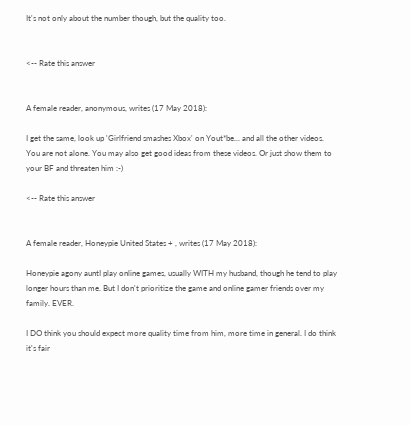It's not only about the number though, but the quality too.


<-- Rate this answer


A female reader, anonymous, writes (17 May 2018):

I get the same, look up 'Girlfriend smashes Xbox' on Yout*be... and all the other videos. You are not alone. You may also get good ideas from these videos. Or just show them to your BF and threaten him :-)

<-- Rate this answer


A female reader, Honeypie United States + , writes (17 May 2018):

Honeypie agony auntI play online games, usually WITH my husband, though he tend to play longer hours than me. But I don't prioritize the game and online gamer friends over my family. EVER.

I DO think you should expect more quality time from him, more time in general. I do think it's fair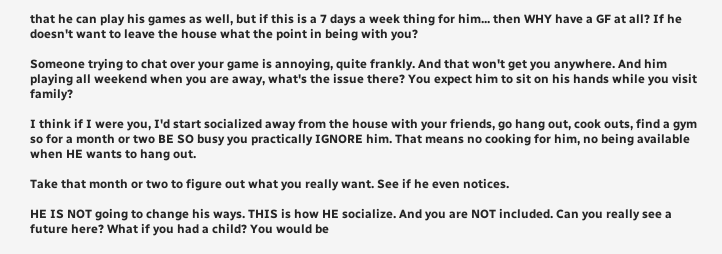that he can play his games as well, but if this is a 7 days a week thing for him... then WHY have a GF at all? If he doesn't want to leave the house what the point in being with you?

Someone trying to chat over your game is annoying, quite frankly. And that won't get you anywhere. And him playing all weekend when you are away, what's the issue there? You expect him to sit on his hands while you visit family?

I think if I were you, I'd start socialized away from the house with your friends, go hang out, cook outs, find a gym so for a month or two BE SO busy you practically IGNORE him. That means no cooking for him, no being available when HE wants to hang out.

Take that month or two to figure out what you really want. See if he even notices.

HE IS NOT going to change his ways. THIS is how HE socialize. And you are NOT included. Can you really see a future here? What if you had a child? You would be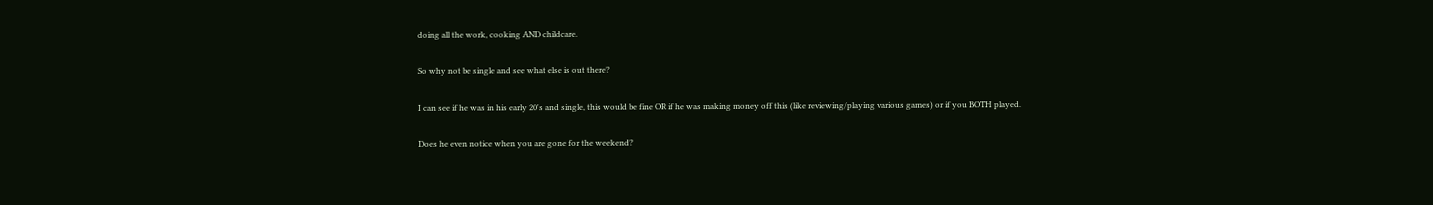doing all the work, cooking AND childcare.

So why not be single and see what else is out there?

I can see if he was in his early 20's and single, this would be fine OR if he was making money off this (like reviewing/playing various games) or if you BOTH played.

Does he even notice when you are gone for the weekend?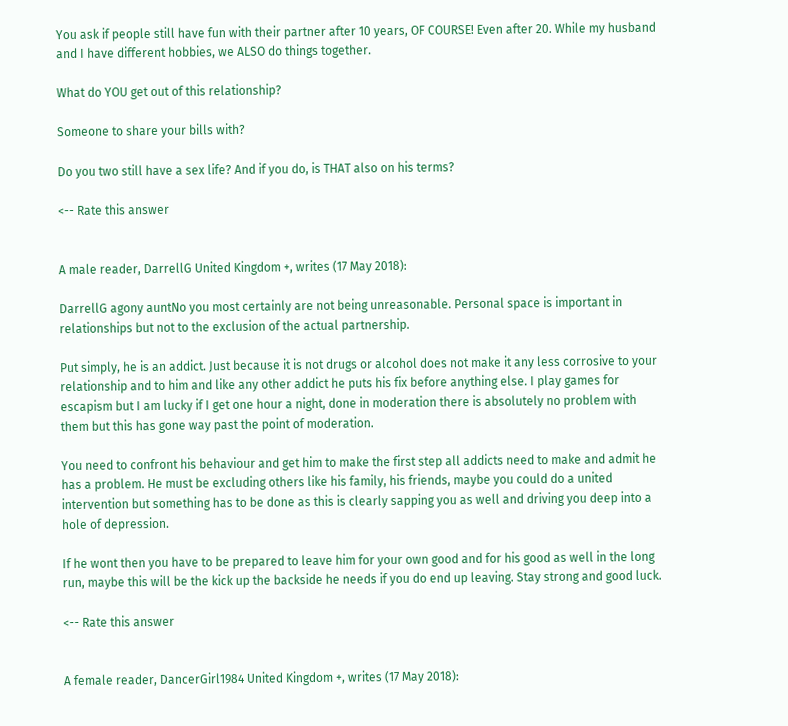You ask if people still have fun with their partner after 10 years, OF COURSE! Even after 20. While my husband and I have different hobbies, we ALSO do things together.

What do YOU get out of this relationship?

Someone to share your bills with?

Do you two still have a sex life? And if you do, is THAT also on his terms?

<-- Rate this answer


A male reader, DarrellG United Kingdom +, writes (17 May 2018):

DarrellG agony auntNo you most certainly are not being unreasonable. Personal space is important in relationships but not to the exclusion of the actual partnership.

Put simply, he is an addict. Just because it is not drugs or alcohol does not make it any less corrosive to your relationship and to him and like any other addict he puts his fix before anything else. I play games for escapism but I am lucky if I get one hour a night, done in moderation there is absolutely no problem with them but this has gone way past the point of moderation.

You need to confront his behaviour and get him to make the first step all addicts need to make and admit he has a problem. He must be excluding others like his family, his friends, maybe you could do a united intervention but something has to be done as this is clearly sapping you as well and driving you deep into a hole of depression.

If he wont then you have to be prepared to leave him for your own good and for his good as well in the long run, maybe this will be the kick up the backside he needs if you do end up leaving. Stay strong and good luck.

<-- Rate this answer


A female reader, DancerGirl1984 United Kingdom +, writes (17 May 2018):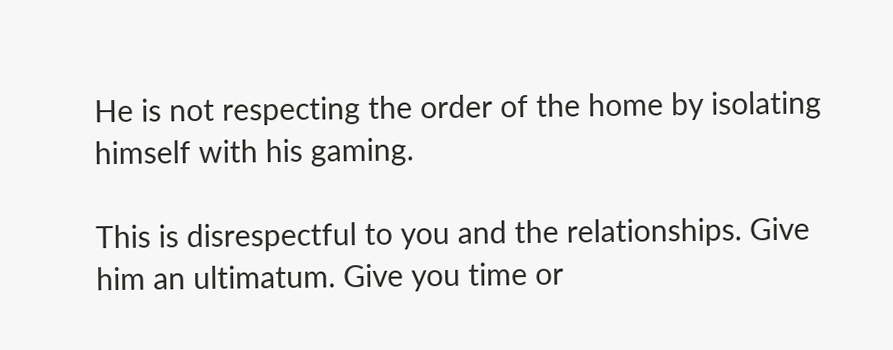He is not respecting the order of the home by isolating himself with his gaming.

This is disrespectful to you and the relationships. Give him an ultimatum. Give you time or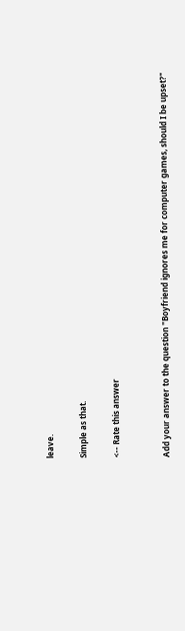leave.

Simple as that.

<-- Rate this answer


Add your answer to the question "Boyfriend ignores me for computer games, should I be upset?"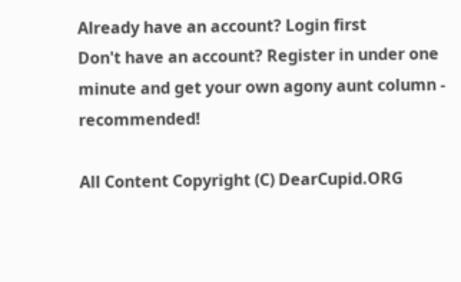Already have an account? Login first
Don't have an account? Register in under one minute and get your own agony aunt column - recommended!

All Content Copyright (C) DearCupid.ORG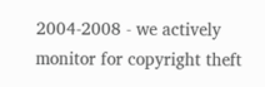2004-2008 - we actively monitor for copyright theft